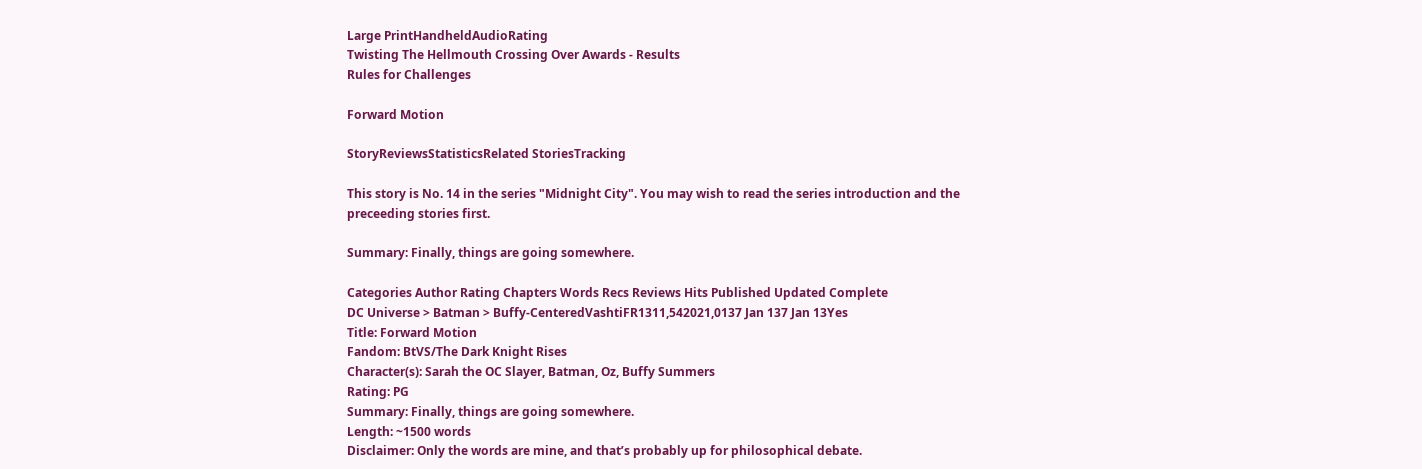Large PrintHandheldAudioRating
Twisting The Hellmouth Crossing Over Awards - Results
Rules for Challenges

Forward Motion

StoryReviewsStatisticsRelated StoriesTracking

This story is No. 14 in the series "Midnight City". You may wish to read the series introduction and the preceeding stories first.

Summary: Finally, things are going somewhere.

Categories Author Rating Chapters Words Recs Reviews Hits Published Updated Complete
DC Universe > Batman > Buffy-CenteredVashtiFR1311,542021,0137 Jan 137 Jan 13Yes
Title: Forward Motion
Fandom: BtVS/The Dark Knight Rises
Character(s): Sarah the OC Slayer, Batman, Oz, Buffy Summers
Rating: PG
Summary: Finally, things are going somewhere.
Length: ~1500 words
Disclaimer: Only the words are mine, and that’s probably up for philosophical debate.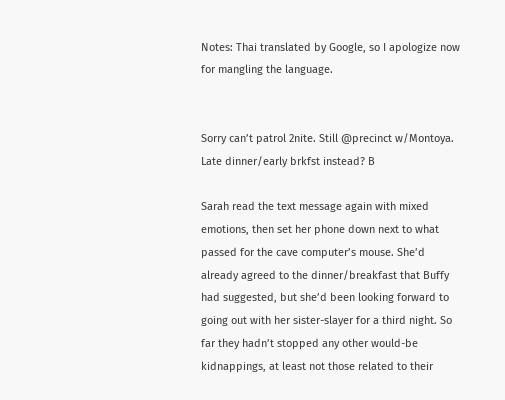Notes: Thai translated by Google, so I apologize now for mangling the language.


Sorry can’t patrol 2nite. Still @precinct w/Montoya. Late dinner/early brkfst instead? B

Sarah read the text message again with mixed emotions, then set her phone down next to what passed for the cave computer’s mouse. She’d already agreed to the dinner/breakfast that Buffy had suggested, but she’d been looking forward to going out with her sister-slayer for a third night. So far they hadn’t stopped any other would-be kidnappings, at least not those related to their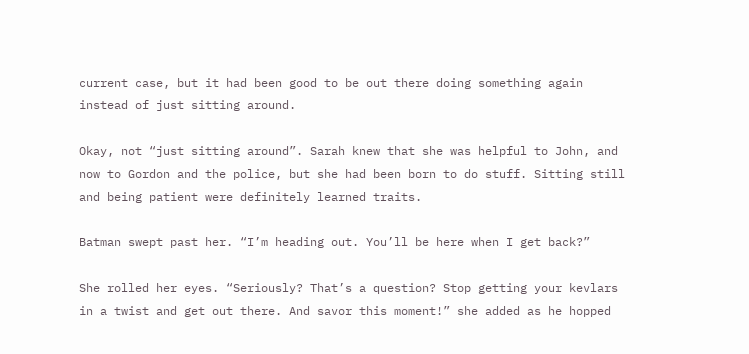current case, but it had been good to be out there doing something again instead of just sitting around.

Okay, not “just sitting around”. Sarah knew that she was helpful to John, and now to Gordon and the police, but she had been born to do stuff. Sitting still and being patient were definitely learned traits.

Batman swept past her. “I’m heading out. You’ll be here when I get back?”

She rolled her eyes. “Seriously? That’s a question? Stop getting your kevlars in a twist and get out there. And savor this moment!” she added as he hopped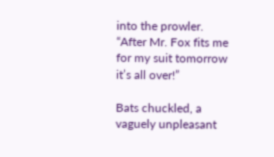into the prowler. “After Mr. Fox fits me for my suit tomorrow it’s all over!”

Bats chuckled, a vaguely unpleasant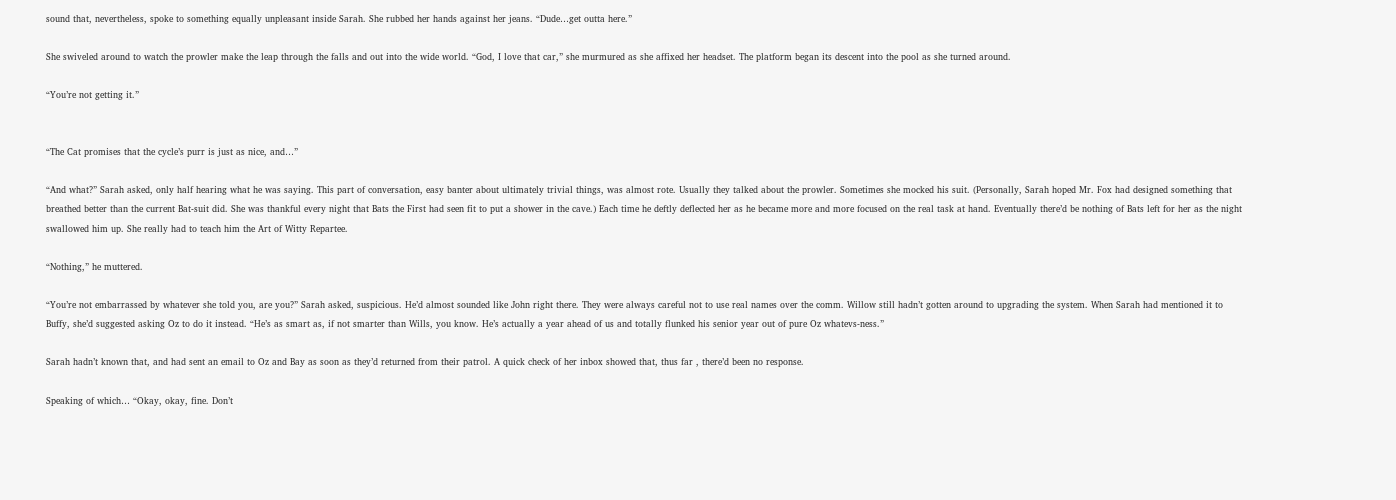sound that, nevertheless, spoke to something equally unpleasant inside Sarah. She rubbed her hands against her jeans. “Dude…get outta here.”

She swiveled around to watch the prowler make the leap through the falls and out into the wide world. “God, I love that car,” she murmured as she affixed her headset. The platform began its descent into the pool as she turned around.

“You’re not getting it.”


“The Cat promises that the cycle’s purr is just as nice, and…”

“And what?” Sarah asked, only half hearing what he was saying. This part of conversation, easy banter about ultimately trivial things, was almost rote. Usually they talked about the prowler. Sometimes she mocked his suit. (Personally, Sarah hoped Mr. Fox had designed something that breathed better than the current Bat-suit did. She was thankful every night that Bats the First had seen fit to put a shower in the cave.) Each time he deftly deflected her as he became more and more focused on the real task at hand. Eventually there’d be nothing of Bats left for her as the night swallowed him up. She really had to teach him the Art of Witty Repartee.

“Nothing,” he muttered.

“You’re not embarrassed by whatever she told you, are you?” Sarah asked, suspicious. He’d almost sounded like John right there. They were always careful not to use real names over the comm. Willow still hadn’t gotten around to upgrading the system. When Sarah had mentioned it to Buffy, she’d suggested asking Oz to do it instead. “He’s as smart as, if not smarter than Wills, you know. He’s actually a year ahead of us and totally flunked his senior year out of pure Oz whatevs-ness.”

Sarah hadn’t known that, and had sent an email to Oz and Bay as soon as they’d returned from their patrol. A quick check of her inbox showed that, thus far , there’d been no response.

Speaking of which… “Okay, okay, fine. Don’t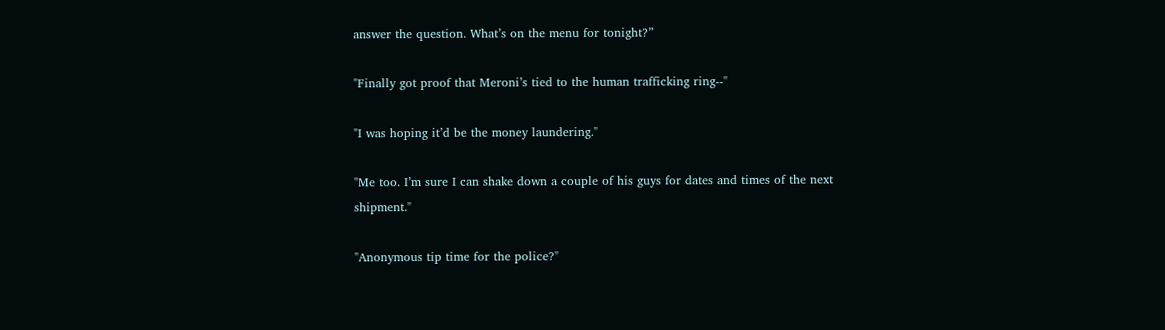answer the question. What’s on the menu for tonight?”

"Finally got proof that Meroni’s tied to the human trafficking ring--"

"I was hoping it’d be the money laundering."

"Me too. I’m sure I can shake down a couple of his guys for dates and times of the next shipment."

"Anonymous tip time for the police?"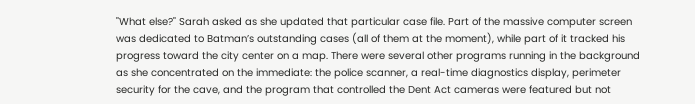"What else?" Sarah asked as she updated that particular case file. Part of the massive computer screen was dedicated to Batman’s outstanding cases (all of them at the moment), while part of it tracked his progress toward the city center on a map. There were several other programs running in the background as she concentrated on the immediate: the police scanner, a real-time diagnostics display, perimeter security for the cave, and the program that controlled the Dent Act cameras were featured but not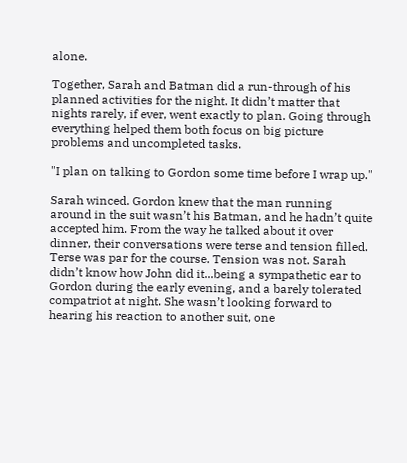alone.

Together, Sarah and Batman did a run-through of his planned activities for the night. It didn’t matter that nights rarely, if ever, went exactly to plan. Going through everything helped them both focus on big picture problems and uncompleted tasks.

"I plan on talking to Gordon some time before I wrap up."

Sarah winced. Gordon knew that the man running around in the suit wasn’t his Batman, and he hadn’t quite accepted him. From the way he talked about it over dinner, their conversations were terse and tension filled. Terse was par for the course. Tension was not. Sarah didn’t know how John did it...being a sympathetic ear to Gordon during the early evening, and a barely tolerated compatriot at night. She wasn’t looking forward to hearing his reaction to another suit, one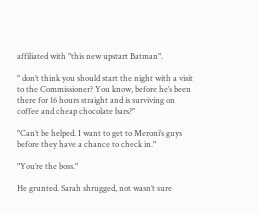affiliated with "this new upstart Batman".

" don’t think you should start the night with a visit to the Commissioner? You know, before he’s been there for 16 hours straight and is surviving on coffee and cheap chocolate bars?"

"Can’t be helped. I want to get to Meroni’s guys before they have a chance to check in."

"You’re the boss."

He grunted. Sarah shrugged, not wasn’t sure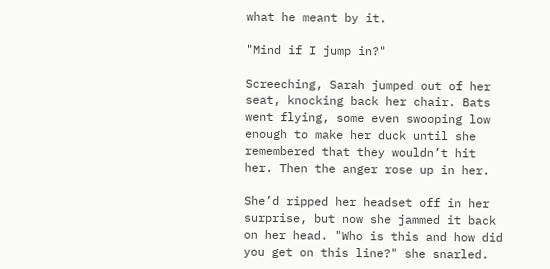what he meant by it.

"Mind if I jump in?"

Screeching, Sarah jumped out of her seat, knocking back her chair. Bats went flying, some even swooping low enough to make her duck until she remembered that they wouldn’t hit her. Then the anger rose up in her.

She’d ripped her headset off in her surprise, but now she jammed it back on her head. "Who is this and how did you get on this line?" she snarled.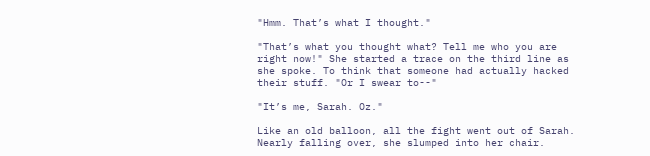"Hmm. That’s what I thought."

"That’s what you thought what? Tell me who you are right now!" She started a trace on the third line as she spoke. To think that someone had actually hacked their stuff. "Or I swear to--"

"It’s me, Sarah. Oz."

Like an old balloon, all the fight went out of Sarah. Nearly falling over, she slumped into her chair.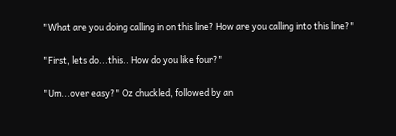"What are you doing calling in on this line? How are you calling into this line?"

"First, lets do...this.. How do you like four?"

"Um...over easy?" Oz chuckled, followed by an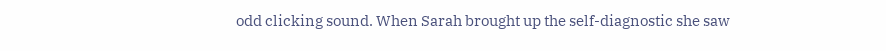odd clicking sound. When Sarah brought up the self-diagnostic she saw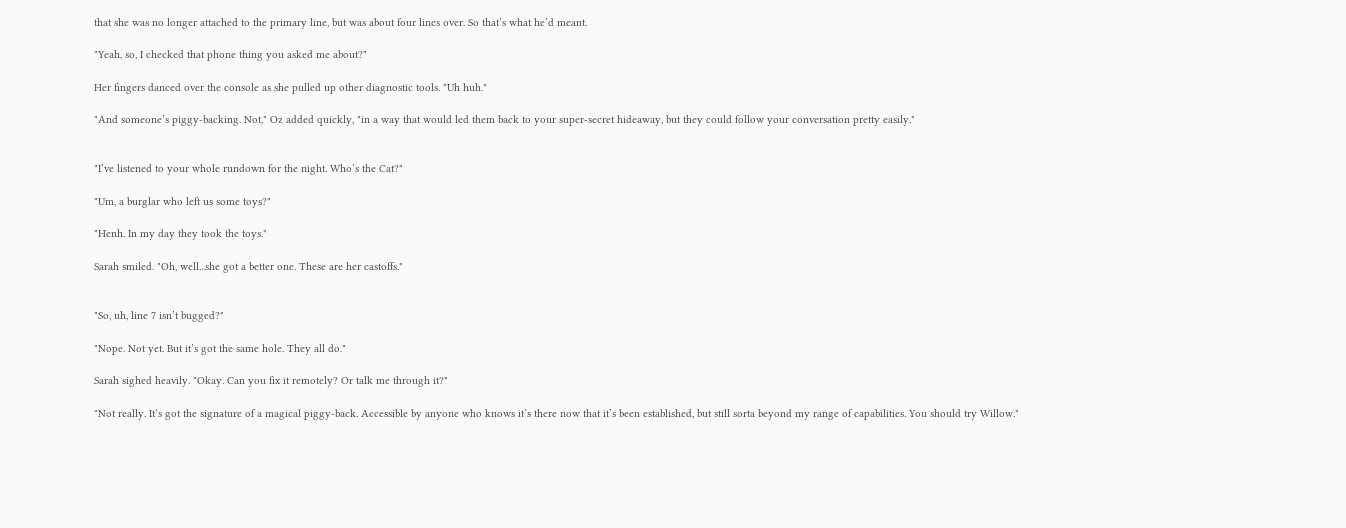that she was no longer attached to the primary line, but was about four lines over. So that’s what he’d meant.

"Yeah, so, I checked that phone thing you asked me about?"

Her fingers danced over the console as she pulled up other diagnostic tools. "Uh huh."

"And someone’s piggy-backing. Not," Oz added quickly, "in a way that would led them back to your super-secret hideaway, but they could follow your conversation pretty easily."


"I’ve listened to your whole rundown for the night. Who’s the Cat?"

"Um, a burglar who left us some toys?"

"Henh. In my day they took the toys."

Sarah smiled. "Oh, well...she got a better one. These are her castoffs."


"So, uh, line 7 isn’t bugged?"

"Nope. Not yet. But it’s got the same hole. They all do."

Sarah sighed heavily. "Okay. Can you fix it remotely? Or talk me through it?"

"Not really. It’s got the signature of a magical piggy-back. Accessible by anyone who knows it’s there now that it’s been established, but still sorta beyond my range of capabilities. You should try Willow."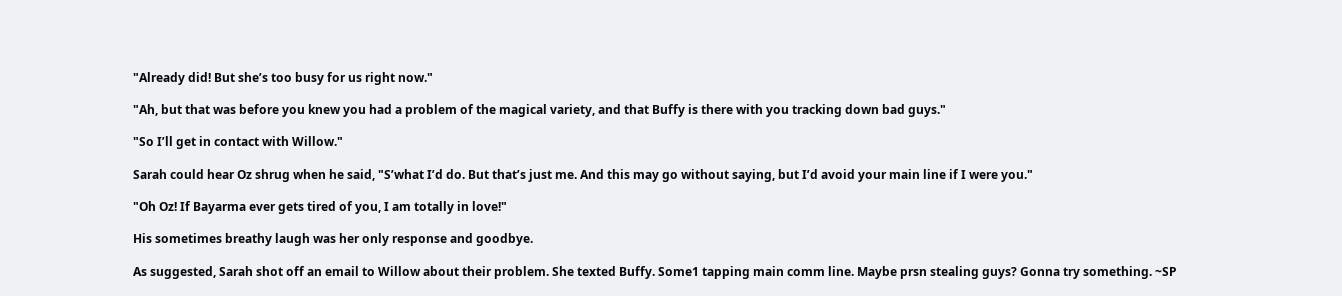"Already did! But she’s too busy for us right now."

"Ah, but that was before you knew you had a problem of the magical variety, and that Buffy is there with you tracking down bad guys."

"So I’ll get in contact with Willow."

Sarah could hear Oz shrug when he said, "S’what I’d do. But that’s just me. And this may go without saying, but I’d avoid your main line if I were you."

"Oh Oz! If Bayarma ever gets tired of you, I am totally in love!"

His sometimes breathy laugh was her only response and goodbye.

As suggested, Sarah shot off an email to Willow about their problem. She texted Buffy. Some1 tapping main comm line. Maybe prsn stealing guys? Gonna try something. ~SP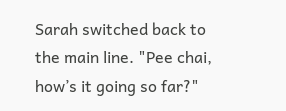Sarah switched back to the main line. "Pee chai, how’s it going so far?"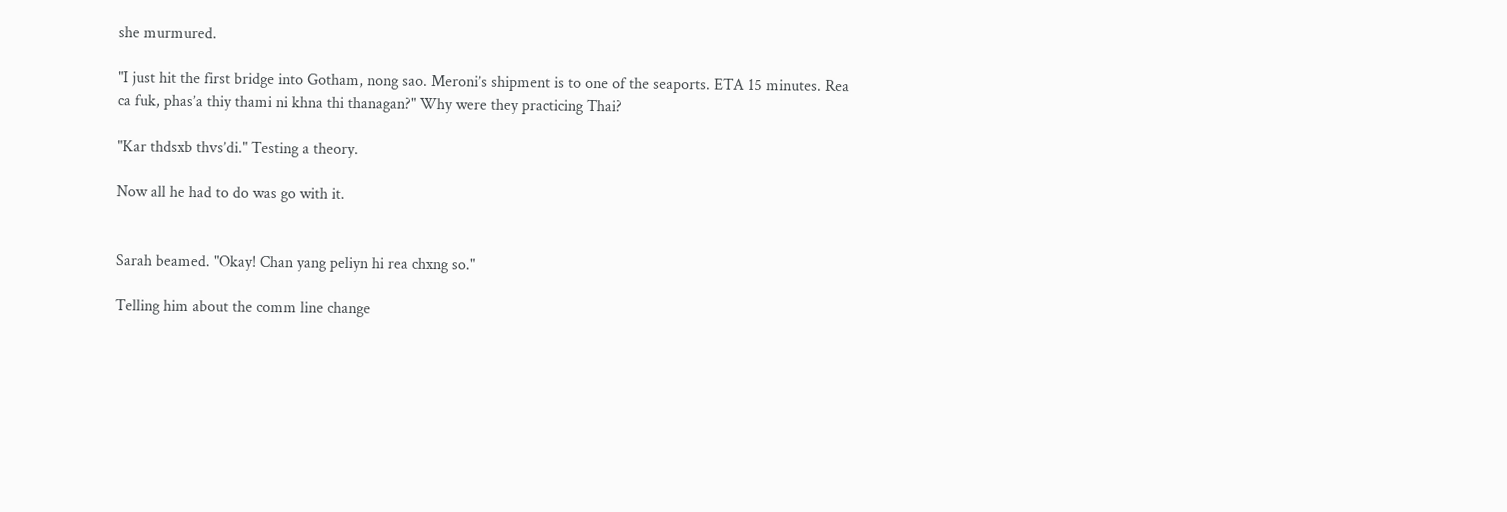she murmured.

"I just hit the first bridge into Gotham, nong sao. Meroni’s shipment is to one of the seaports. ETA 15 minutes. Rea ca fuk, phas’a thiy thami ni khna thi thanagan?" Why were they practicing Thai?

"Kar thdsxb thvs’di." Testing a theory.

Now all he had to do was go with it.


Sarah beamed. "Okay! Chan yang peliyn hi rea chxng so."

Telling him about the comm line change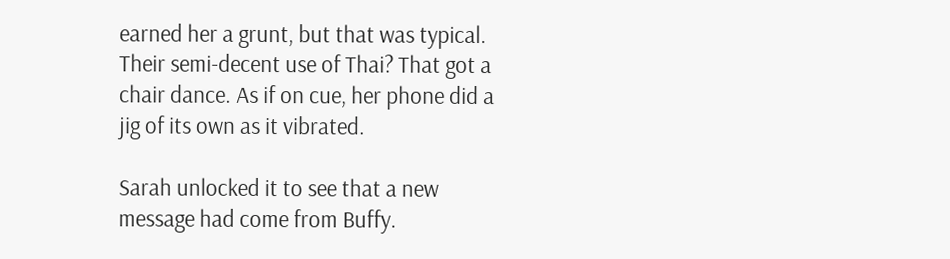earned her a grunt, but that was typical. Their semi-decent use of Thai? That got a chair dance. As if on cue, her phone did a jig of its own as it vibrated.

Sarah unlocked it to see that a new message had come from Buffy.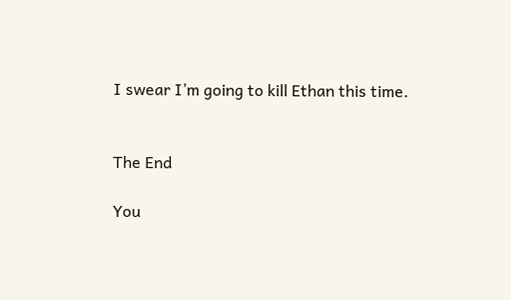I swear I’m going to kill Ethan this time.


The End

You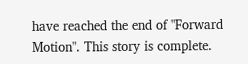have reached the end of "Forward Motion". This story is complete.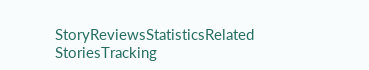StoryReviewsStatisticsRelated StoriesTracking